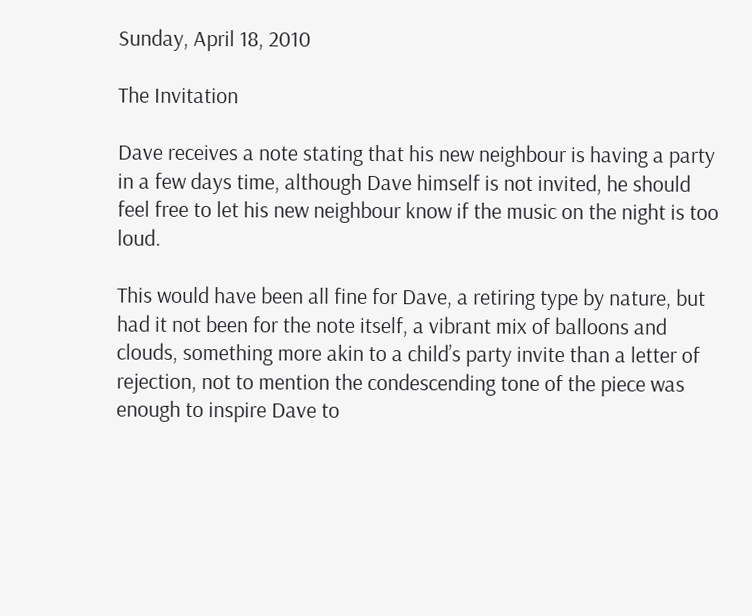Sunday, April 18, 2010

The Invitation

Dave receives a note stating that his new neighbour is having a party in a few days time, although Dave himself is not invited, he should feel free to let his new neighbour know if the music on the night is too loud.

This would have been all fine for Dave, a retiring type by nature, but had it not been for the note itself, a vibrant mix of balloons and clouds, something more akin to a child’s party invite than a letter of rejection, not to mention the condescending tone of the piece was enough to inspire Dave to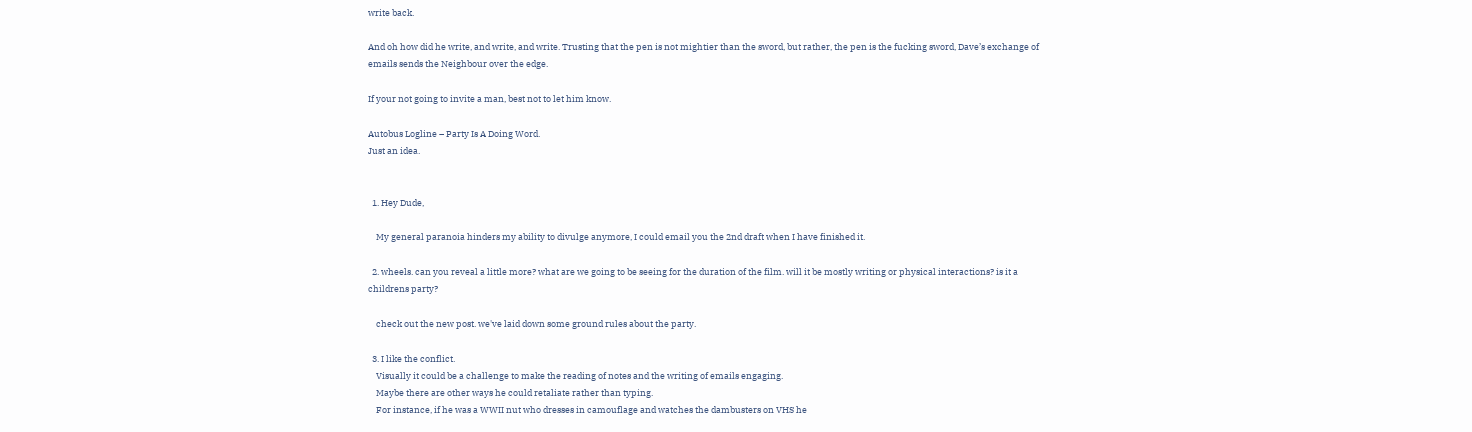write back.

And oh how did he write, and write, and write. Trusting that the pen is not mightier than the sword, but rather, the pen is the fucking sword, Dave’s exchange of emails sends the Neighbour over the edge.

If your not going to invite a man, best not to let him know.

Autobus Logline – Party Is A Doing Word.
Just an idea.


  1. Hey Dude,

    My general paranoia hinders my ability to divulge anymore, I could email you the 2nd draft when I have finished it.

  2. wheels. can you reveal a little more? what are we going to be seeing for the duration of the film. will it be mostly writing or physical interactions? is it a childrens party?

    check out the new post. we've laid down some ground rules about the party.

  3. I like the conflict.
    Visually it could be a challenge to make the reading of notes and the writing of emails engaging.
    Maybe there are other ways he could retaliate rather than typing.
    For instance, if he was a WWII nut who dresses in camouflage and watches the dambusters on VHS he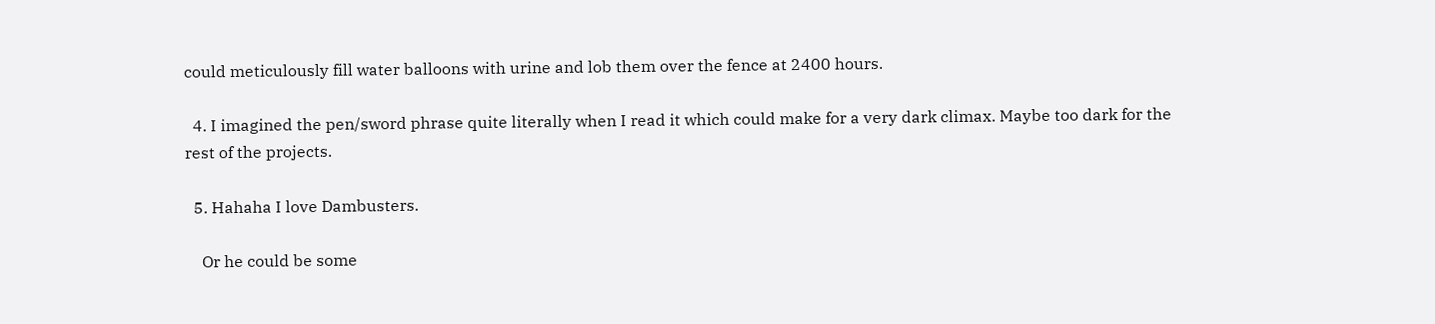could meticulously fill water balloons with urine and lob them over the fence at 2400 hours.

  4. I imagined the pen/sword phrase quite literally when I read it which could make for a very dark climax. Maybe too dark for the rest of the projects.

  5. Hahaha I love Dambusters.

    Or he could be some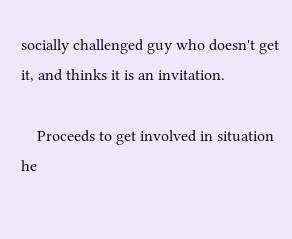socially challenged guy who doesn't get it, and thinks it is an invitation.

    Proceeds to get involved in situation he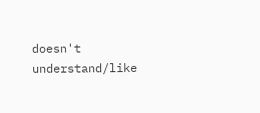doesn't understand/like